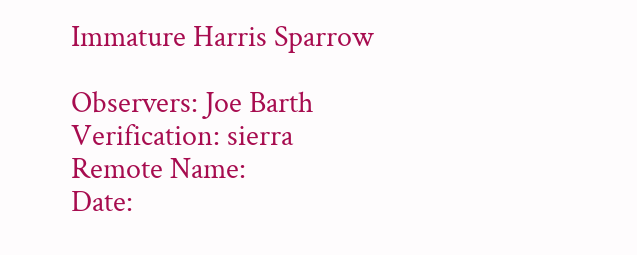Immature Harris Sparrow

Observers: Joe Barth
Verification: sierra
Remote Name:
Date: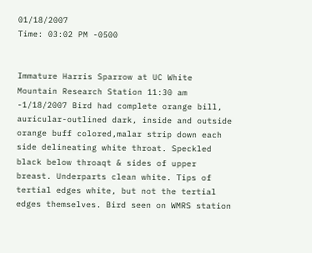01/18/2007
Time: 03:02 PM -0500


Immature Harris Sparrow at UC White Mountain Research Station 11:30 am -1/18/2007 Bird had complete orange bill, auricular-outlined dark, inside and outside orange buff colored,malar strip down each side delineating white throat. Speckled black below throaqt & sides of upper breast. Underparts clean white. Tips of tertial edges white, but not the tertial edges themselves. Bird seen on WMRS station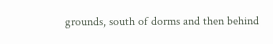grounds, south of dorms and then behind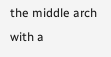the middle arch with a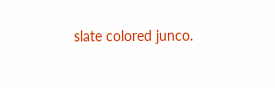slate colored junco.